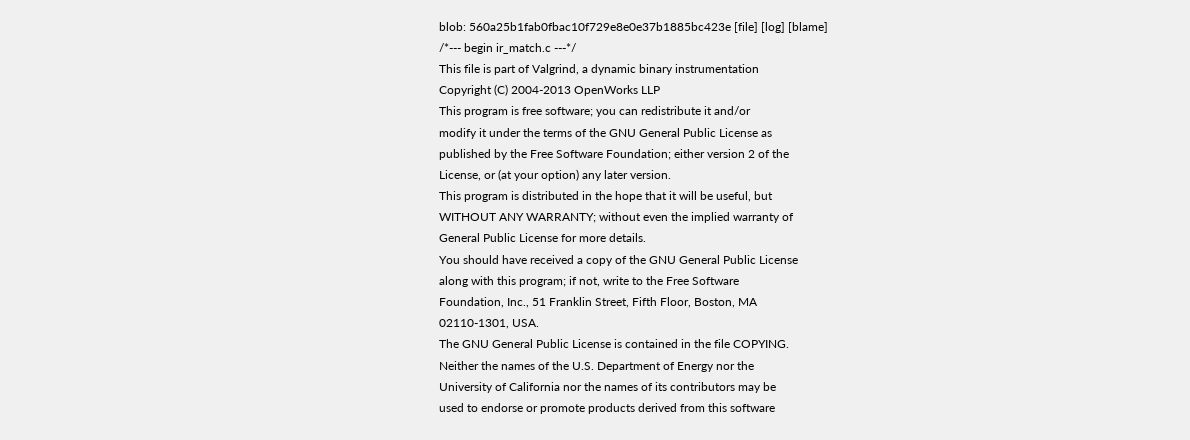blob: 560a25b1fab0fbac10f729e8e0e37b1885bc423e [file] [log] [blame]
/*--- begin ir_match.c ---*/
This file is part of Valgrind, a dynamic binary instrumentation
Copyright (C) 2004-2013 OpenWorks LLP
This program is free software; you can redistribute it and/or
modify it under the terms of the GNU General Public License as
published by the Free Software Foundation; either version 2 of the
License, or (at your option) any later version.
This program is distributed in the hope that it will be useful, but
WITHOUT ANY WARRANTY; without even the implied warranty of
General Public License for more details.
You should have received a copy of the GNU General Public License
along with this program; if not, write to the Free Software
Foundation, Inc., 51 Franklin Street, Fifth Floor, Boston, MA
02110-1301, USA.
The GNU General Public License is contained in the file COPYING.
Neither the names of the U.S. Department of Energy nor the
University of California nor the names of its contributors may be
used to endorse or promote products derived from this software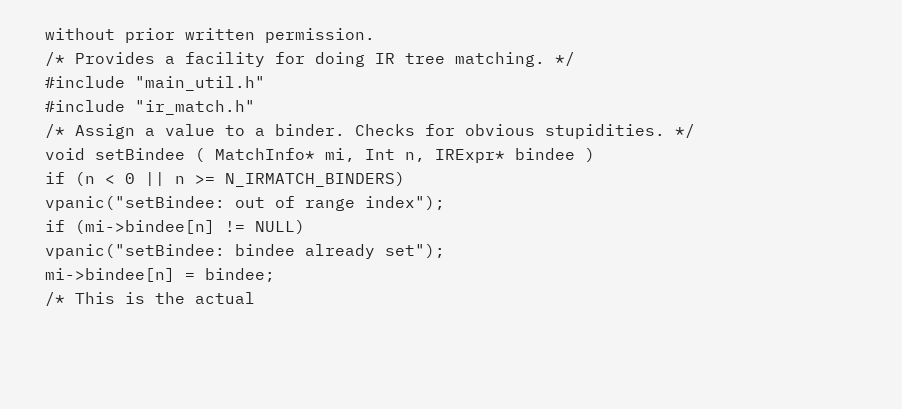without prior written permission.
/* Provides a facility for doing IR tree matching. */
#include "main_util.h"
#include "ir_match.h"
/* Assign a value to a binder. Checks for obvious stupidities. */
void setBindee ( MatchInfo* mi, Int n, IRExpr* bindee )
if (n < 0 || n >= N_IRMATCH_BINDERS)
vpanic("setBindee: out of range index");
if (mi->bindee[n] != NULL)
vpanic("setBindee: bindee already set");
mi->bindee[n] = bindee;
/* This is the actual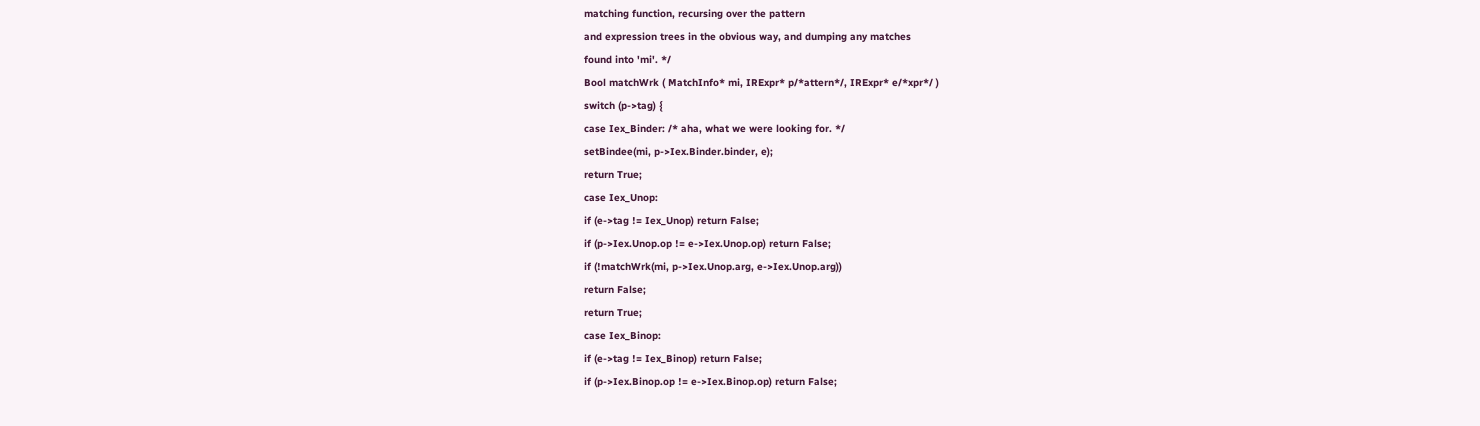matching function, recursing over the pattern
and expression trees in the obvious way, and dumping any matches
found into 'mi'. */
Bool matchWrk ( MatchInfo* mi, IRExpr* p/*attern*/, IRExpr* e/*xpr*/ )
switch (p->tag) {
case Iex_Binder: /* aha, what we were looking for. */
setBindee(mi, p->Iex.Binder.binder, e);
return True;
case Iex_Unop:
if (e->tag != Iex_Unop) return False;
if (p->Iex.Unop.op != e->Iex.Unop.op) return False;
if (!matchWrk(mi, p->Iex.Unop.arg, e->Iex.Unop.arg))
return False;
return True;
case Iex_Binop:
if (e->tag != Iex_Binop) return False;
if (p->Iex.Binop.op != e->Iex.Binop.op) return False;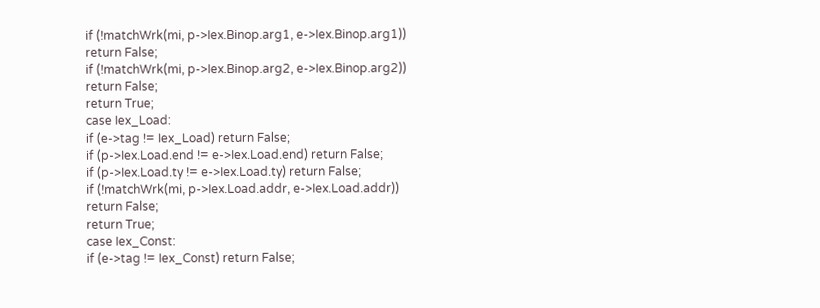if (!matchWrk(mi, p->Iex.Binop.arg1, e->Iex.Binop.arg1))
return False;
if (!matchWrk(mi, p->Iex.Binop.arg2, e->Iex.Binop.arg2))
return False;
return True;
case Iex_Load:
if (e->tag != Iex_Load) return False;
if (p->Iex.Load.end != e->Iex.Load.end) return False;
if (p->Iex.Load.ty != e->Iex.Load.ty) return False;
if (!matchWrk(mi, p->Iex.Load.addr, e->Iex.Load.addr))
return False;
return True;
case Iex_Const:
if (e->tag != Iex_Const) return False;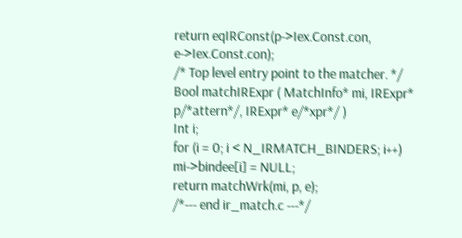return eqIRConst(p->Iex.Const.con, e->Iex.Const.con);
/* Top level entry point to the matcher. */
Bool matchIRExpr ( MatchInfo* mi, IRExpr* p/*attern*/, IRExpr* e/*xpr*/ )
Int i;
for (i = 0; i < N_IRMATCH_BINDERS; i++)
mi->bindee[i] = NULL;
return matchWrk(mi, p, e);
/*--- end ir_match.c ---*/